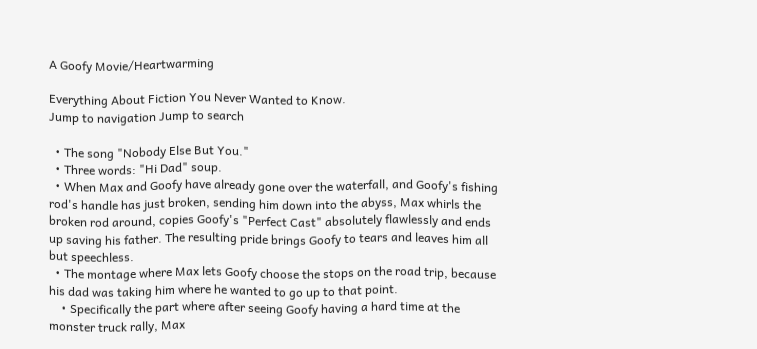A Goofy Movie/Heartwarming

Everything About Fiction You Never Wanted to Know.
Jump to navigation Jump to search

  • The song "Nobody Else But You."
  • Three words: "Hi Dad" soup.
  • When Max and Goofy have already gone over the waterfall, and Goofy's fishing rod's handle has just broken, sending him down into the abyss, Max whirls the broken rod around, copies Goofy's "Perfect Cast" absolutely flawlessly and ends up saving his father. The resulting pride brings Goofy to tears and leaves him all but speechless.
  • The montage where Max lets Goofy choose the stops on the road trip, because his dad was taking him where he wanted to go up to that point.
    • Specifically the part where after seeing Goofy having a hard time at the monster truck rally, Max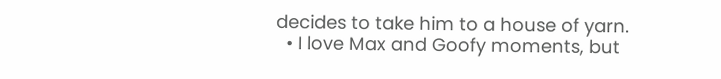decides to take him to a house of yarn.
  • I love Max and Goofy moments, but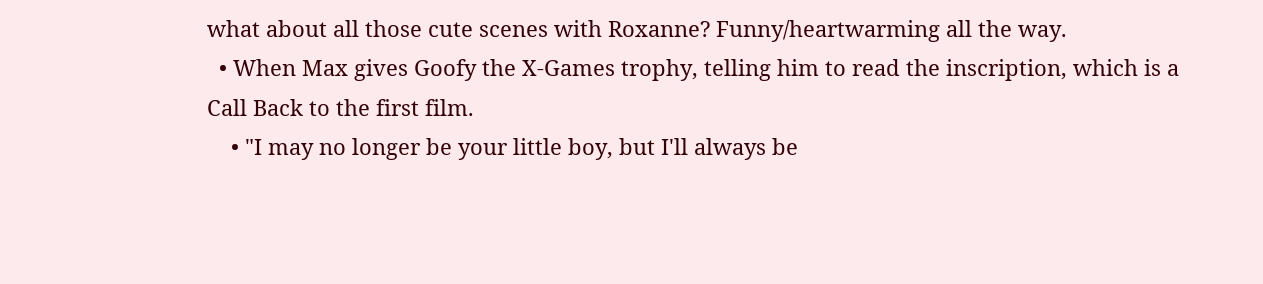what about all those cute scenes with Roxanne? Funny/heartwarming all the way.
  • When Max gives Goofy the X-Games trophy, telling him to read the inscription, which is a Call Back to the first film.
    • "I may no longer be your little boy, but I'll always be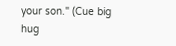your son." (Cue big hug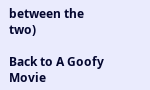between the two)

Back to A Goofy Movie